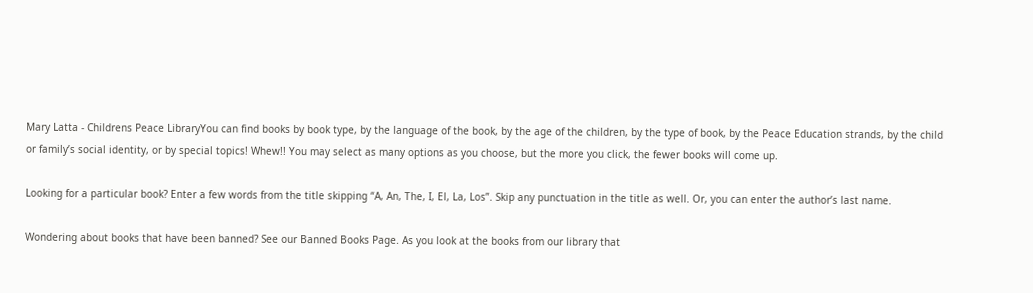Mary Latta - Childrens Peace LibraryYou can find books by book type, by the language of the book, by the age of the children, by the type of book, by the Peace Education strands, by the child or family’s social identity, or by special topics! Whew!! You may select as many options as you choose, but the more you click, the fewer books will come up.

Looking for a particular book? Enter a few words from the title skipping “A, An, The, I, El, La, Los”. Skip any punctuation in the title as well. Or, you can enter the author’s last name.

Wondering about books that have been banned? See our Banned Books Page. As you look at the books from our library that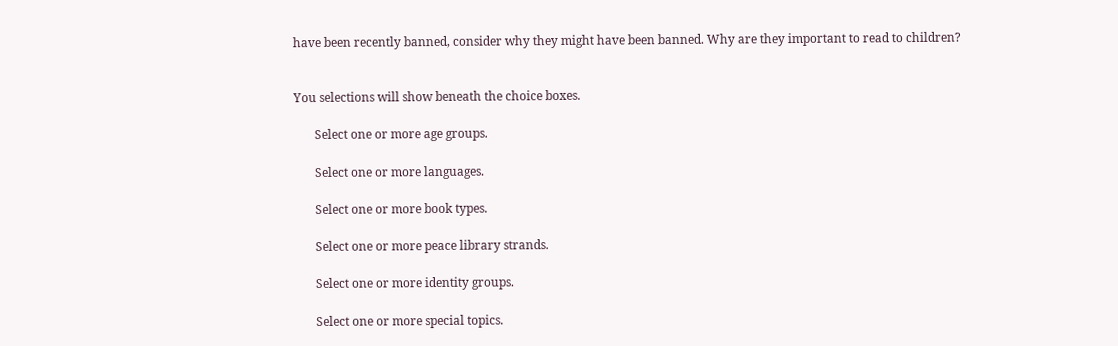have been recently banned, consider why they might have been banned. Why are they important to read to children?


You selections will show beneath the choice boxes.

       Select one or more age groups.

       Select one or more languages.

       Select one or more book types.

       Select one or more peace library strands.

       Select one or more identity groups.

       Select one or more special topics.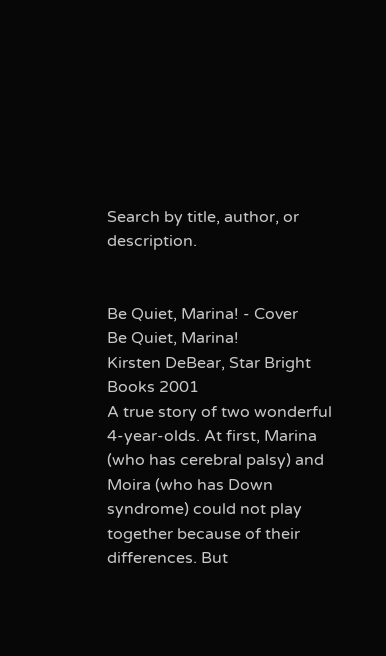Search by title, author, or description.


Be Quiet, Marina! - Cover
Be Quiet, Marina!
Kirsten DeBear, Star Bright Books 2001
A true story of two wonderful 4-year-olds. At first, Marina (who has cerebral palsy) and Moira (who has Down syndrome) could not play together because of their differences. But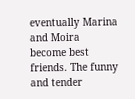eventually Marina and Moira become best friends. The funny and tender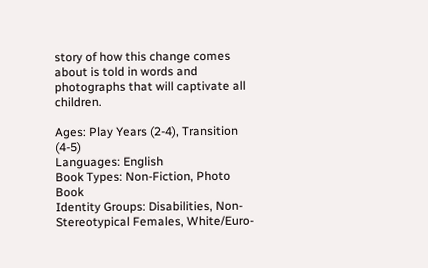story of how this change comes about is told in words and photographs that will captivate all children.

Ages: Play Years (2-4), Transition (4-5)
Languages: English
Book Types: Non-Fiction, Photo Book
Identity Groups: Disabilities, Non-Stereotypical Females, White/Euro-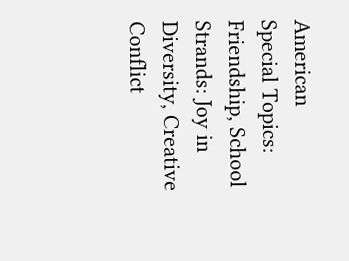American
Special Topics: Friendship, School
Strands: Joy in Diversity, Creative Conflict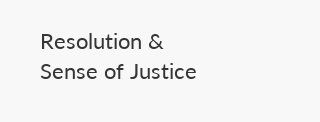Resolution & Sense of Justice